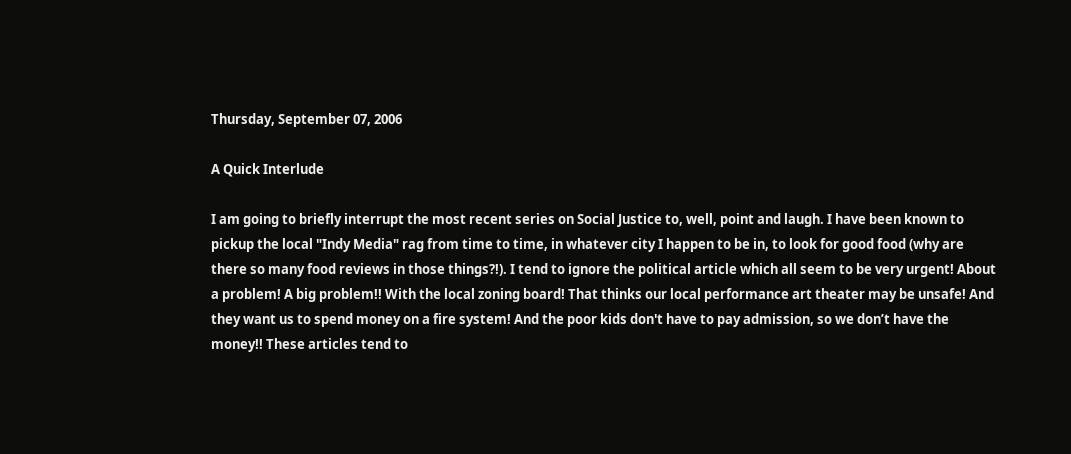Thursday, September 07, 2006

A Quick Interlude

I am going to briefly interrupt the most recent series on Social Justice to, well, point and laugh. I have been known to pickup the local "Indy Media" rag from time to time, in whatever city I happen to be in, to look for good food (why are there so many food reviews in those things?!). I tend to ignore the political article which all seem to be very urgent! About a problem! A big problem!! With the local zoning board! That thinks our local performance art theater may be unsafe! And they want us to spend money on a fire system! And the poor kids don't have to pay admission, so we don’t have the money!! These articles tend to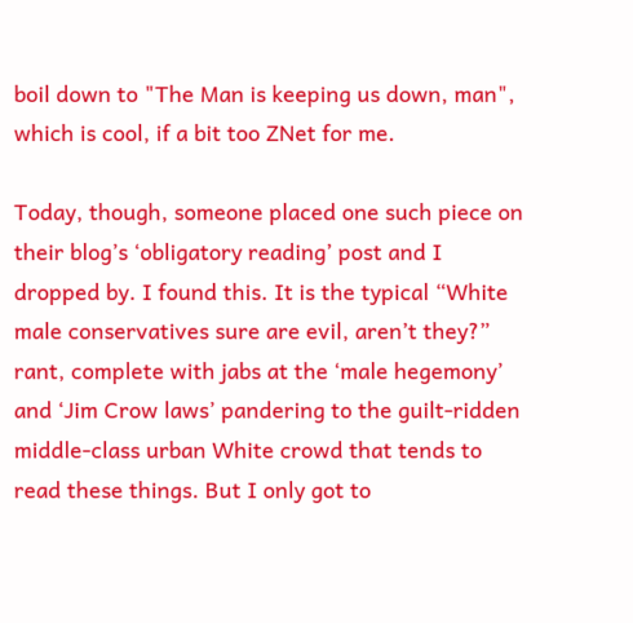boil down to "The Man is keeping us down, man", which is cool, if a bit too ZNet for me.

Today, though, someone placed one such piece on their blog’s ‘obligatory reading’ post and I dropped by. I found this. It is the typical “White male conservatives sure are evil, aren’t they?” rant, complete with jabs at the ‘male hegemony’ and ‘Jim Crow laws’ pandering to the guilt-ridden middle-class urban White crowd that tends to read these things. But I only got to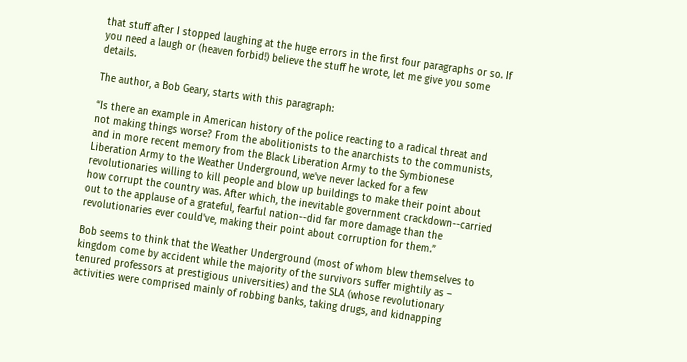that stuff after I stopped laughing at the huge errors in the first four paragraphs or so. If you need a laugh or (heaven forbid!) believe the stuff he wrote, let me give you some details.

The author, a Bob Geary, starts with this paragraph:

“Is there an example in American history of the police reacting to a radical threat and not making things worse? From the abolitionists to the anarchists to the communists, and in more recent memory from the Black Liberation Army to the Symbionese Liberation Army to the Weather Underground, we've never lacked for a few revolutionaries willing to kill people and blow up buildings to make their point about how corrupt the country was. After which, the inevitable government crackdown--carried out to the applause of a grateful, fearful nation--did far more damage than the revolutionaries ever could've, making their point about corruption for them.”

Bob seems to think that the Weather Underground (most of whom blew themselves to kingdom come by accident while the majority of the survivors suffer mightily as – tenured professors at prestigious universities) and the SLA (whose revolutionary activities were comprised mainly of robbing banks, taking drugs, and kidnapping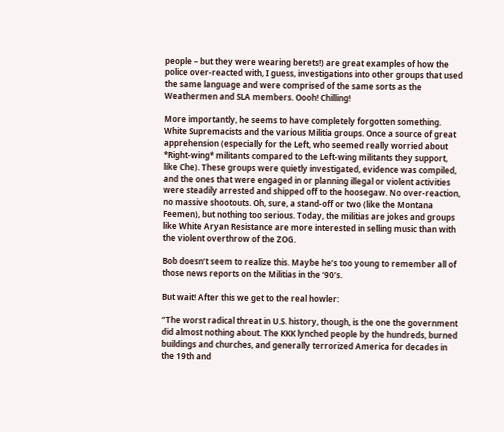people – but they were wearing berets!) are great examples of how the police over-reacted with, I guess, investigations into other groups that used the same language and were comprised of the same sorts as the Weathermen and SLA members. Oooh! Chilling!

More importantly, he seems to have completely forgotten something. White Supremacists and the various Militia groups. Once a source of great apprehension (especially for the Left, who seemed really worried about *Right-wing* militants compared to the Left-wing militants they support, like Che). These groups were quietly investigated, evidence was compiled, and the ones that were engaged in or planning illegal or violent activities were steadily arrested and shipped off to the hoosegaw. No over-reaction, no massive shootouts. Oh, sure, a stand-off or two (like the Montana Feemen), but nothing too serious. Today, the militias are jokes and groups like White Aryan Resistance are more interested in selling music than with the violent overthrow of the ZOG.

Bob doesn’t seem to realize this. Maybe he’s too young to remember all of those news reports on the Militias in the ‘90’s.

But wait! After this we get to the real howler:

“The worst radical threat in U.S. history, though, is the one the government did almost nothing about. The KKK lynched people by the hundreds, burned buildings and churches, and generally terrorized America for decades in the 19th and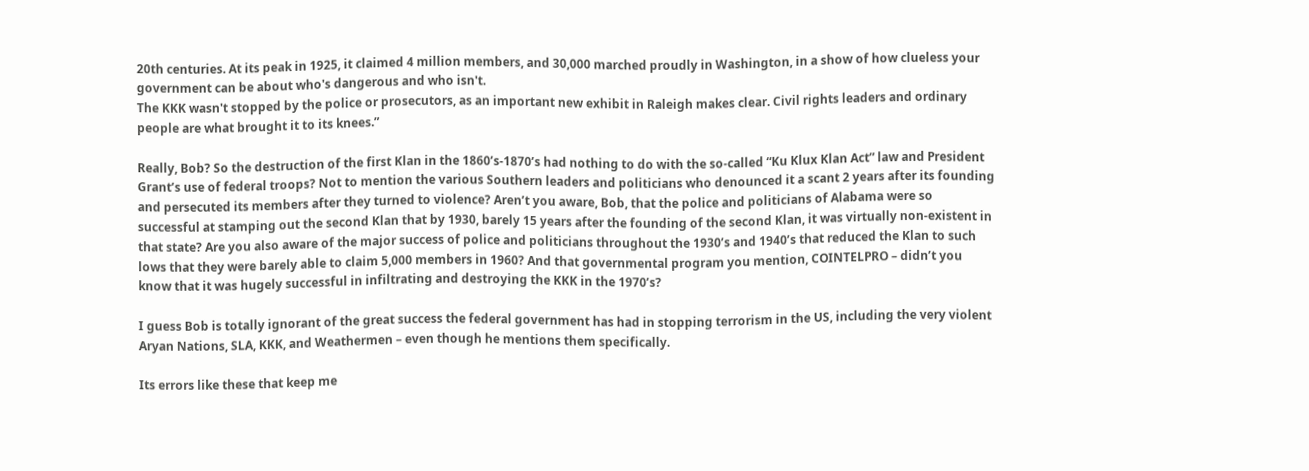20th centuries. At its peak in 1925, it claimed 4 million members, and 30,000 marched proudly in Washington, in a show of how clueless your government can be about who's dangerous and who isn't.
The KKK wasn't stopped by the police or prosecutors, as an important new exhibit in Raleigh makes clear. Civil rights leaders and ordinary people are what brought it to its knees.”

Really, Bob? So the destruction of the first Klan in the 1860’s-1870’s had nothing to do with the so-called “Ku Klux Klan Act” law and President Grant’s use of federal troops? Not to mention the various Southern leaders and politicians who denounced it a scant 2 years after its founding and persecuted its members after they turned to violence? Aren’t you aware, Bob, that the police and politicians of Alabama were so successful at stamping out the second Klan that by 1930, barely 15 years after the founding of the second Klan, it was virtually non-existent in that state? Are you also aware of the major success of police and politicians throughout the 1930’s and 1940’s that reduced the Klan to such lows that they were barely able to claim 5,000 members in 1960? And that governmental program you mention, COINTELPRO – didn’t you know that it was hugely successful in infiltrating and destroying the KKK in the 1970’s?

I guess Bob is totally ignorant of the great success the federal government has had in stopping terrorism in the US, including the very violent Aryan Nations, SLA, KKK, and Weathermen – even though he mentions them specifically.

Its errors like these that keep me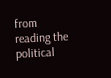from reading the political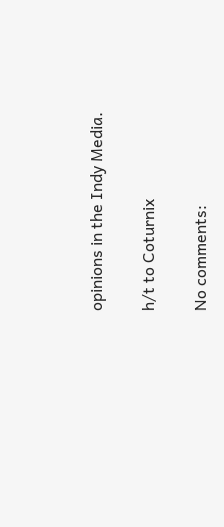opinions in the Indy Media.

h/t to Coturnix

No comments: